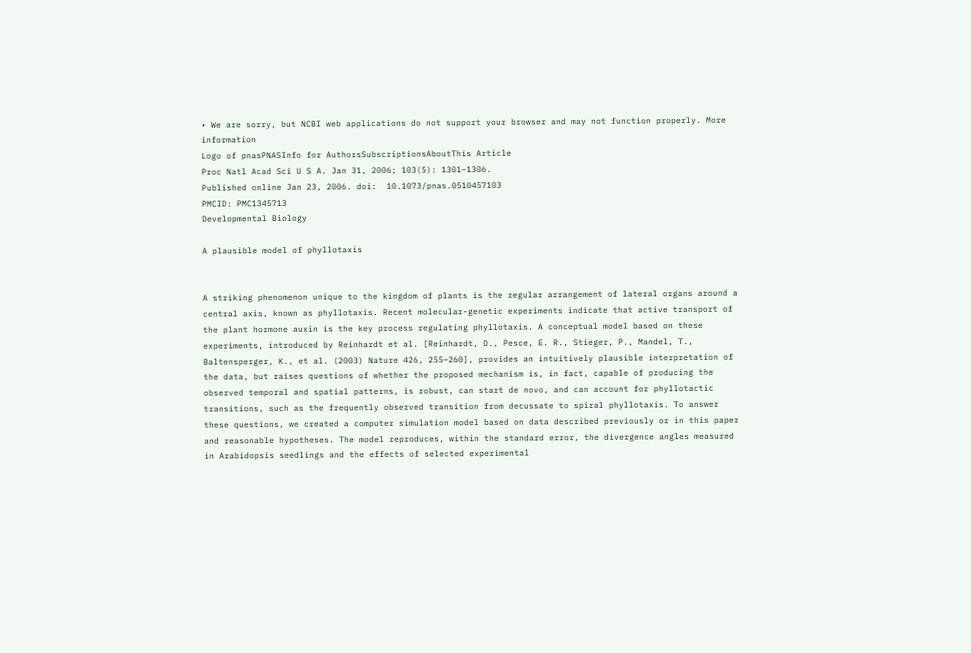• We are sorry, but NCBI web applications do not support your browser and may not function properly. More information
Logo of pnasPNASInfo for AuthorsSubscriptionsAboutThis Article
Proc Natl Acad Sci U S A. Jan 31, 2006; 103(5): 1301–1306.
Published online Jan 23, 2006. doi:  10.1073/pnas.0510457103
PMCID: PMC1345713
Developmental Biology

A plausible model of phyllotaxis


A striking phenomenon unique to the kingdom of plants is the regular arrangement of lateral organs around a central axis, known as phyllotaxis. Recent molecular-genetic experiments indicate that active transport of the plant hormone auxin is the key process regulating phyllotaxis. A conceptual model based on these experiments, introduced by Reinhardt et al. [Reinhardt, D., Pesce, E. R., Stieger, P., Mandel, T., Baltensperger, K., et al. (2003) Nature 426, 255–260], provides an intuitively plausible interpretation of the data, but raises questions of whether the proposed mechanism is, in fact, capable of producing the observed temporal and spatial patterns, is robust, can start de novo, and can account for phyllotactic transitions, such as the frequently observed transition from decussate to spiral phyllotaxis. To answer these questions, we created a computer simulation model based on data described previously or in this paper and reasonable hypotheses. The model reproduces, within the standard error, the divergence angles measured in Arabidopsis seedlings and the effects of selected experimental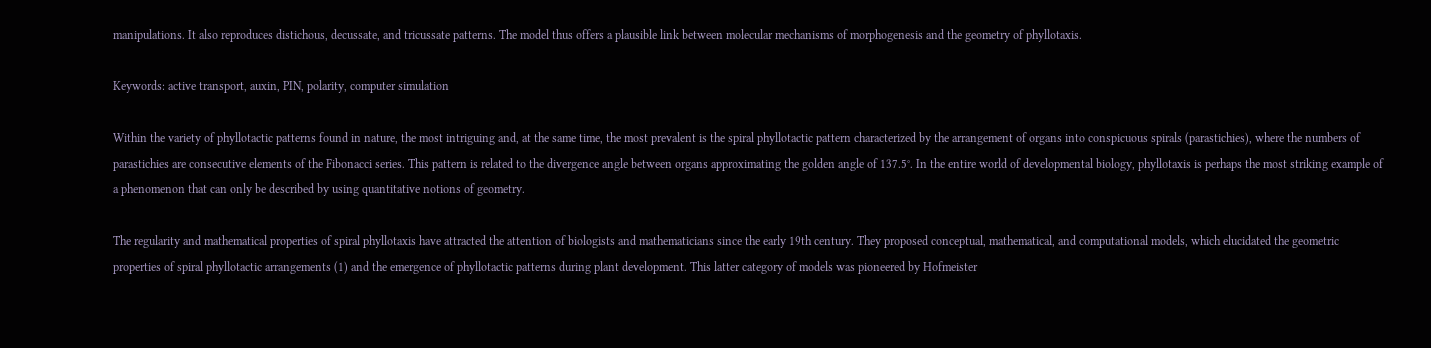manipulations. It also reproduces distichous, decussate, and tricussate patterns. The model thus offers a plausible link between molecular mechanisms of morphogenesis and the geometry of phyllotaxis.

Keywords: active transport, auxin, PIN, polarity, computer simulation

Within the variety of phyllotactic patterns found in nature, the most intriguing and, at the same time, the most prevalent is the spiral phyllotactic pattern characterized by the arrangement of organs into conspicuous spirals (parastichies), where the numbers of parastichies are consecutive elements of the Fibonacci series. This pattern is related to the divergence angle between organs approximating the golden angle of 137.5°. In the entire world of developmental biology, phyllotaxis is perhaps the most striking example of a phenomenon that can only be described by using quantitative notions of geometry.

The regularity and mathematical properties of spiral phyllotaxis have attracted the attention of biologists and mathematicians since the early 19th century. They proposed conceptual, mathematical, and computational models, which elucidated the geometric properties of spiral phyllotactic arrangements (1) and the emergence of phyllotactic patterns during plant development. This latter category of models was pioneered by Hofmeister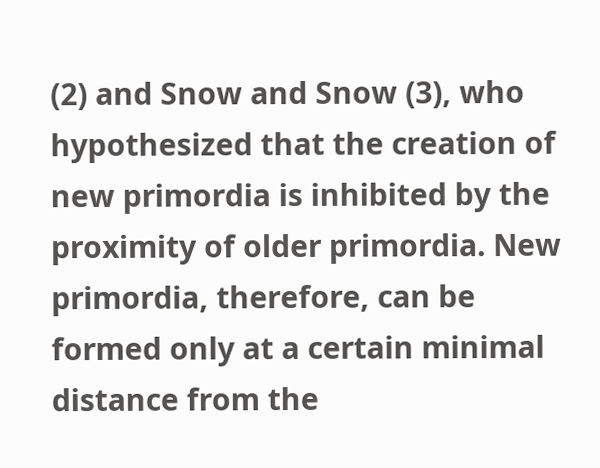(2) and Snow and Snow (3), who hypothesized that the creation of new primordia is inhibited by the proximity of older primordia. New primordia, therefore, can be formed only at a certain minimal distance from the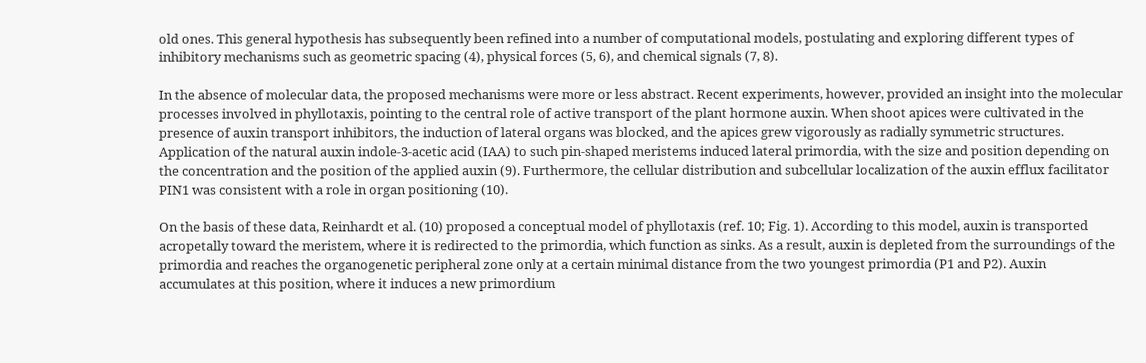old ones. This general hypothesis has subsequently been refined into a number of computational models, postulating and exploring different types of inhibitory mechanisms such as geometric spacing (4), physical forces (5, 6), and chemical signals (7, 8).

In the absence of molecular data, the proposed mechanisms were more or less abstract. Recent experiments, however, provided an insight into the molecular processes involved in phyllotaxis, pointing to the central role of active transport of the plant hormone auxin. When shoot apices were cultivated in the presence of auxin transport inhibitors, the induction of lateral organs was blocked, and the apices grew vigorously as radially symmetric structures. Application of the natural auxin indole-3-acetic acid (IAA) to such pin-shaped meristems induced lateral primordia, with the size and position depending on the concentration and the position of the applied auxin (9). Furthermore, the cellular distribution and subcellular localization of the auxin efflux facilitator PIN1 was consistent with a role in organ positioning (10).

On the basis of these data, Reinhardt et al. (10) proposed a conceptual model of phyllotaxis (ref. 10; Fig. 1). According to this model, auxin is transported acropetally toward the meristem, where it is redirected to the primordia, which function as sinks. As a result, auxin is depleted from the surroundings of the primordia and reaches the organogenetic peripheral zone only at a certain minimal distance from the two youngest primordia (P1 and P2). Auxin accumulates at this position, where it induces a new primordium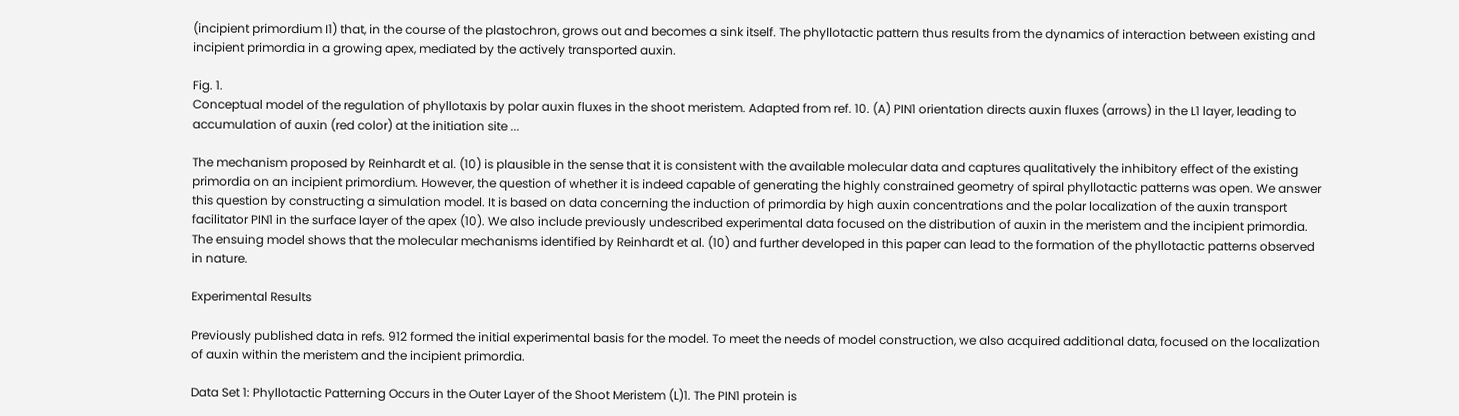(incipient primordium I1) that, in the course of the plastochron, grows out and becomes a sink itself. The phyllotactic pattern thus results from the dynamics of interaction between existing and incipient primordia in a growing apex, mediated by the actively transported auxin.

Fig. 1.
Conceptual model of the regulation of phyllotaxis by polar auxin fluxes in the shoot meristem. Adapted from ref. 10. (A) PIN1 orientation directs auxin fluxes (arrows) in the L1 layer, leading to accumulation of auxin (red color) at the initiation site ...

The mechanism proposed by Reinhardt et al. (10) is plausible in the sense that it is consistent with the available molecular data and captures qualitatively the inhibitory effect of the existing primordia on an incipient primordium. However, the question of whether it is indeed capable of generating the highly constrained geometry of spiral phyllotactic patterns was open. We answer this question by constructing a simulation model. It is based on data concerning the induction of primordia by high auxin concentrations and the polar localization of the auxin transport facilitator PIN1 in the surface layer of the apex (10). We also include previously undescribed experimental data focused on the distribution of auxin in the meristem and the incipient primordia. The ensuing model shows that the molecular mechanisms identified by Reinhardt et al. (10) and further developed in this paper can lead to the formation of the phyllotactic patterns observed in nature.

Experimental Results

Previously published data in refs. 912 formed the initial experimental basis for the model. To meet the needs of model construction, we also acquired additional data, focused on the localization of auxin within the meristem and the incipient primordia.

Data Set 1: Phyllotactic Patterning Occurs in the Outer Layer of the Shoot Meristem (L)1. The PIN1 protein is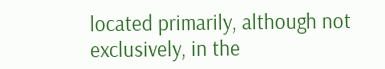located primarily, although not exclusively, in the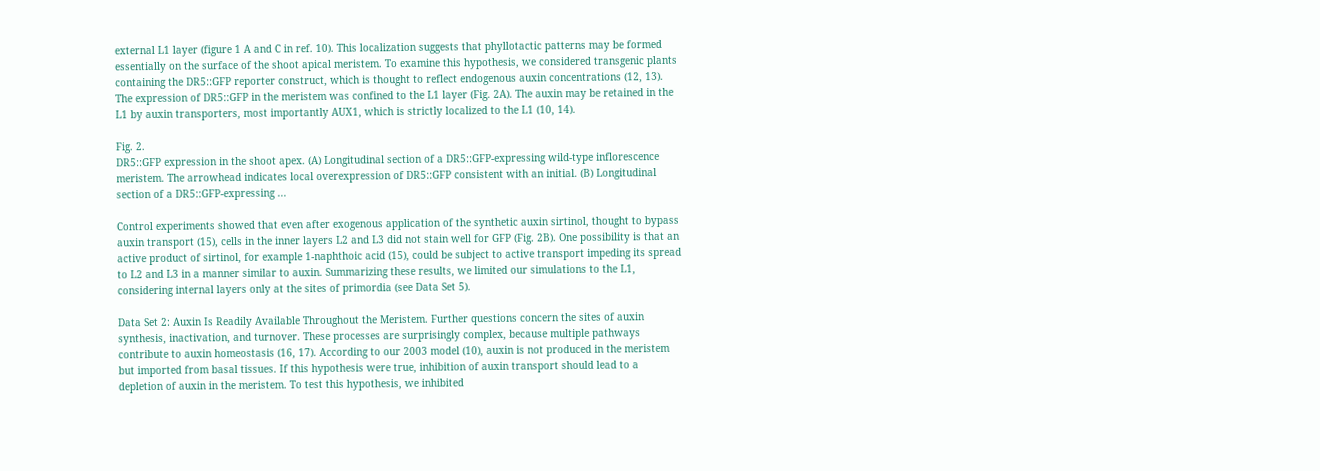external L1 layer (figure 1 A and C in ref. 10). This localization suggests that phyllotactic patterns may be formed essentially on the surface of the shoot apical meristem. To examine this hypothesis, we considered transgenic plants containing the DR5::GFP reporter construct, which is thought to reflect endogenous auxin concentrations (12, 13). The expression of DR5::GFP in the meristem was confined to the L1 layer (Fig. 2A). The auxin may be retained in the L1 by auxin transporters, most importantly AUX1, which is strictly localized to the L1 (10, 14).

Fig. 2.
DR5::GFP expression in the shoot apex. (A) Longitudinal section of a DR5::GFP-expressing wild-type inflorescence meristem. The arrowhead indicates local overexpression of DR5::GFP consistent with an initial. (B) Longitudinal section of a DR5::GFP-expressing ...

Control experiments showed that even after exogenous application of the synthetic auxin sirtinol, thought to bypass auxin transport (15), cells in the inner layers L2 and L3 did not stain well for GFP (Fig. 2B). One possibility is that an active product of sirtinol, for example 1-naphthoic acid (15), could be subject to active transport impeding its spread to L2 and L3 in a manner similar to auxin. Summarizing these results, we limited our simulations to the L1, considering internal layers only at the sites of primordia (see Data Set 5).

Data Set 2: Auxin Is Readily Available Throughout the Meristem. Further questions concern the sites of auxin synthesis, inactivation, and turnover. These processes are surprisingly complex, because multiple pathways contribute to auxin homeostasis (16, 17). According to our 2003 model (10), auxin is not produced in the meristem but imported from basal tissues. If this hypothesis were true, inhibition of auxin transport should lead to a depletion of auxin in the meristem. To test this hypothesis, we inhibited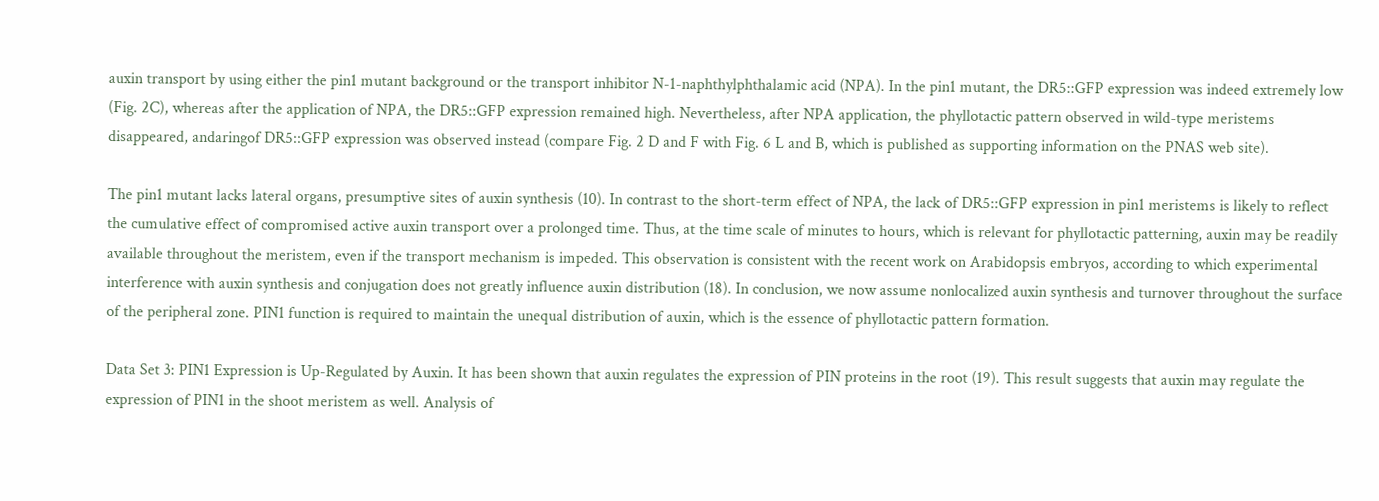auxin transport by using either the pin1 mutant background or the transport inhibitor N-1-naphthylphthalamic acid (NPA). In the pin1 mutant, the DR5::GFP expression was indeed extremely low (Fig. 2C), whereas after the application of NPA, the DR5::GFP expression remained high. Nevertheless, after NPA application, the phyllotactic pattern observed in wild-type meristems disappeared, andaringof DR5::GFP expression was observed instead (compare Fig. 2 D and F with Fig. 6 L and B, which is published as supporting information on the PNAS web site).

The pin1 mutant lacks lateral organs, presumptive sites of auxin synthesis (10). In contrast to the short-term effect of NPA, the lack of DR5::GFP expression in pin1 meristems is likely to reflect the cumulative effect of compromised active auxin transport over a prolonged time. Thus, at the time scale of minutes to hours, which is relevant for phyllotactic patterning, auxin may be readily available throughout the meristem, even if the transport mechanism is impeded. This observation is consistent with the recent work on Arabidopsis embryos, according to which experimental interference with auxin synthesis and conjugation does not greatly influence auxin distribution (18). In conclusion, we now assume nonlocalized auxin synthesis and turnover throughout the surface of the peripheral zone. PIN1 function is required to maintain the unequal distribution of auxin, which is the essence of phyllotactic pattern formation.

Data Set 3: PIN1 Expression is Up-Regulated by Auxin. It has been shown that auxin regulates the expression of PIN proteins in the root (19). This result suggests that auxin may regulate the expression of PIN1 in the shoot meristem as well. Analysis of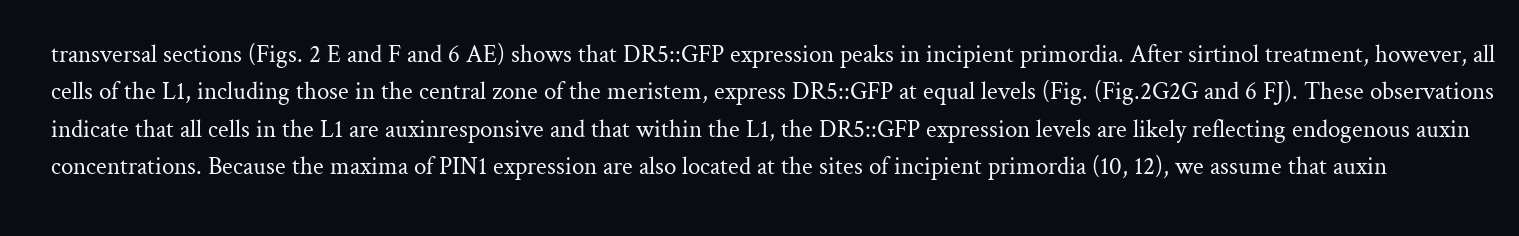transversal sections (Figs. 2 E and F and 6 AE) shows that DR5::GFP expression peaks in incipient primordia. After sirtinol treatment, however, all cells of the L1, including those in the central zone of the meristem, express DR5::GFP at equal levels (Fig. (Fig.2G2G and 6 FJ). These observations indicate that all cells in the L1 are auxinresponsive and that within the L1, the DR5::GFP expression levels are likely reflecting endogenous auxin concentrations. Because the maxima of PIN1 expression are also located at the sites of incipient primordia (10, 12), we assume that auxin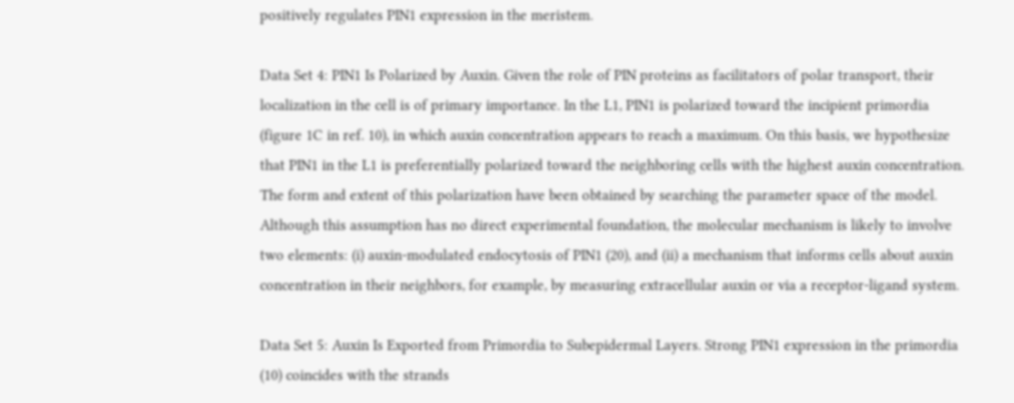positively regulates PIN1 expression in the meristem.

Data Set 4: PIN1 Is Polarized by Auxin. Given the role of PIN proteins as facilitators of polar transport, their localization in the cell is of primary importance. In the L1, PIN1 is polarized toward the incipient primordia (figure 1C in ref. 10), in which auxin concentration appears to reach a maximum. On this basis, we hypothesize that PIN1 in the L1 is preferentially polarized toward the neighboring cells with the highest auxin concentration. The form and extent of this polarization have been obtained by searching the parameter space of the model. Although this assumption has no direct experimental foundation, the molecular mechanism is likely to involve two elements: (i) auxin-modulated endocytosis of PIN1 (20), and (ii) a mechanism that informs cells about auxin concentration in their neighbors, for example, by measuring extracellular auxin or via a receptor-ligand system.

Data Set 5: Auxin Is Exported from Primordia to Subepidermal Layers. Strong PIN1 expression in the primordia (10) coincides with the strands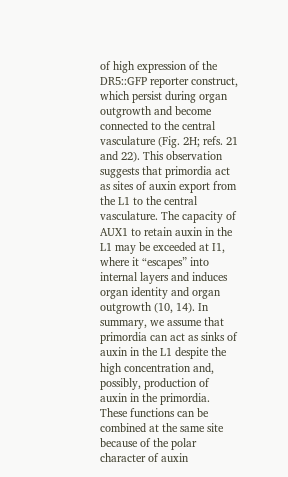of high expression of the DR5::GFP reporter construct, which persist during organ outgrowth and become connected to the central vasculature (Fig. 2H; refs. 21 and 22). This observation suggests that primordia act as sites of auxin export from the L1 to the central vasculature. The capacity of AUX1 to retain auxin in the L1 may be exceeded at I1, where it “escapes” into internal layers and induces organ identity and organ outgrowth (10, 14). In summary, we assume that primordia can act as sinks of auxin in the L1 despite the high concentration and, possibly, production of auxin in the primordia. These functions can be combined at the same site because of the polar character of auxin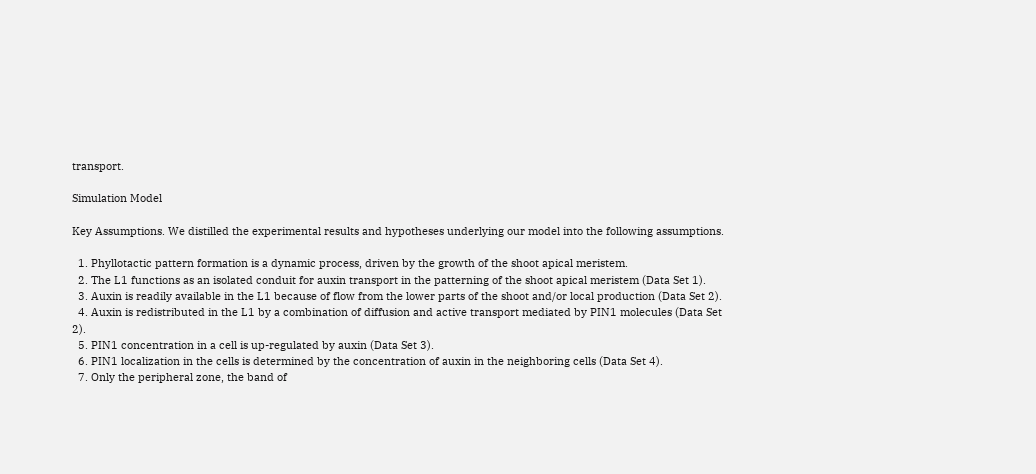transport.

Simulation Model

Key Assumptions. We distilled the experimental results and hypotheses underlying our model into the following assumptions.

  1. Phyllotactic pattern formation is a dynamic process, driven by the growth of the shoot apical meristem.
  2. The L1 functions as an isolated conduit for auxin transport in the patterning of the shoot apical meristem (Data Set 1).
  3. Auxin is readily available in the L1 because of flow from the lower parts of the shoot and/or local production (Data Set 2).
  4. Auxin is redistributed in the L1 by a combination of diffusion and active transport mediated by PIN1 molecules (Data Set 2).
  5. PIN1 concentration in a cell is up-regulated by auxin (Data Set 3).
  6. PIN1 localization in the cells is determined by the concentration of auxin in the neighboring cells (Data Set 4).
  7. Only the peripheral zone, the band of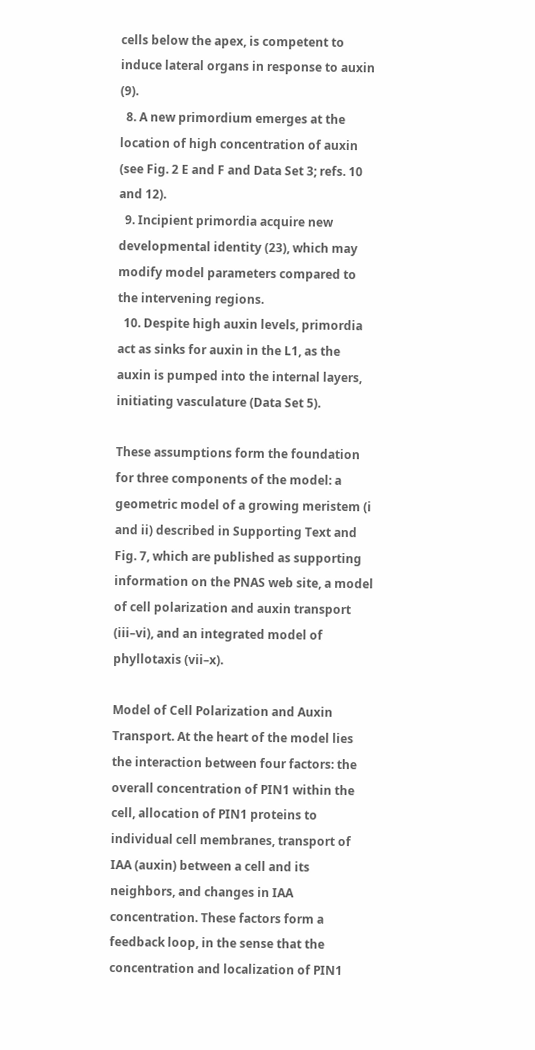cells below the apex, is competent to induce lateral organs in response to auxin (9).
  8. A new primordium emerges at the location of high concentration of auxin (see Fig. 2 E and F and Data Set 3; refs. 10 and 12).
  9. Incipient primordia acquire new developmental identity (23), which may modify model parameters compared to the intervening regions.
  10. Despite high auxin levels, primordia act as sinks for auxin in the L1, as the auxin is pumped into the internal layers, initiating vasculature (Data Set 5).

These assumptions form the foundation for three components of the model: a geometric model of a growing meristem (i and ii) described in Supporting Text and Fig. 7, which are published as supporting information on the PNAS web site, a model of cell polarization and auxin transport (iii–vi), and an integrated model of phyllotaxis (vii–x).

Model of Cell Polarization and Auxin Transport. At the heart of the model lies the interaction between four factors: the overall concentration of PIN1 within the cell, allocation of PIN1 proteins to individual cell membranes, transport of IAA (auxin) between a cell and its neighbors, and changes in IAA concentration. These factors form a feedback loop, in the sense that the concentration and localization of PIN1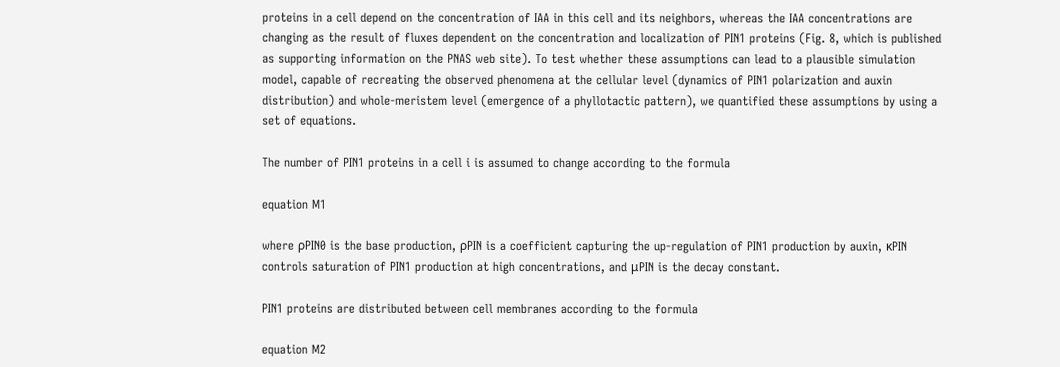proteins in a cell depend on the concentration of IAA in this cell and its neighbors, whereas the IAA concentrations are changing as the result of fluxes dependent on the concentration and localization of PIN1 proteins (Fig. 8, which is published as supporting information on the PNAS web site). To test whether these assumptions can lead to a plausible simulation model, capable of recreating the observed phenomena at the cellular level (dynamics of PIN1 polarization and auxin distribution) and whole-meristem level (emergence of a phyllotactic pattern), we quantified these assumptions by using a set of equations.

The number of PIN1 proteins in a cell i is assumed to change according to the formula

equation M1

where ρPIN0 is the base production, ρPIN is a coefficient capturing the up-regulation of PIN1 production by auxin, κPIN controls saturation of PIN1 production at high concentrations, and μPIN is the decay constant.

PIN1 proteins are distributed between cell membranes according to the formula

equation M2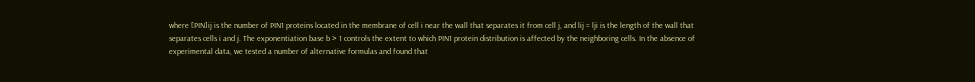where [PIN]ij is the number of PIN1 proteins located in the membrane of cell i near the wall that separates it from cell j, and lij = lji is the length of the wall that separates cells i and j. The exponentiation base b > 1 controls the extent to which PIN1 protein distribution is affected by the neighboring cells. In the absence of experimental data, we tested a number of alternative formulas and found that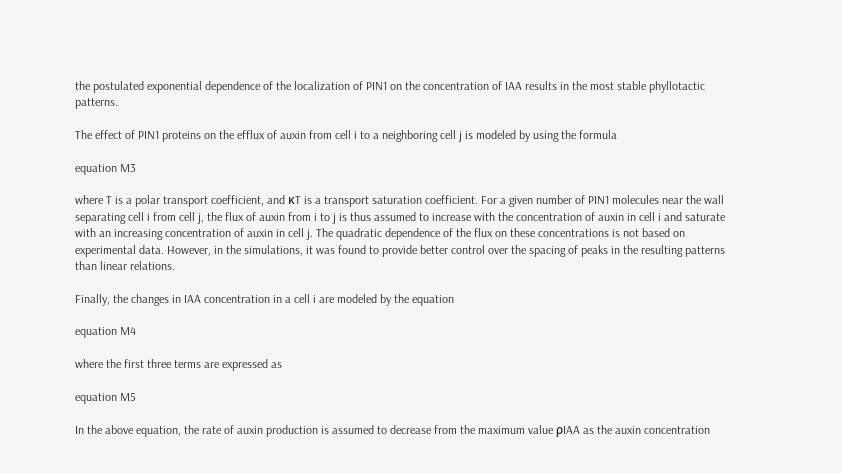the postulated exponential dependence of the localization of PIN1 on the concentration of IAA results in the most stable phyllotactic patterns.

The effect of PIN1 proteins on the efflux of auxin from cell i to a neighboring cell j is modeled by using the formula

equation M3

where T is a polar transport coefficient, and κT is a transport saturation coefficient. For a given number of PIN1 molecules near the wall separating cell i from cell j, the flux of auxin from i to j is thus assumed to increase with the concentration of auxin in cell i and saturate with an increasing concentration of auxin in cell j. The quadratic dependence of the flux on these concentrations is not based on experimental data. However, in the simulations, it was found to provide better control over the spacing of peaks in the resulting patterns than linear relations.

Finally, the changes in IAA concentration in a cell i are modeled by the equation

equation M4

where the first three terms are expressed as

equation M5

In the above equation, the rate of auxin production is assumed to decrease from the maximum value ρIAA as the auxin concentration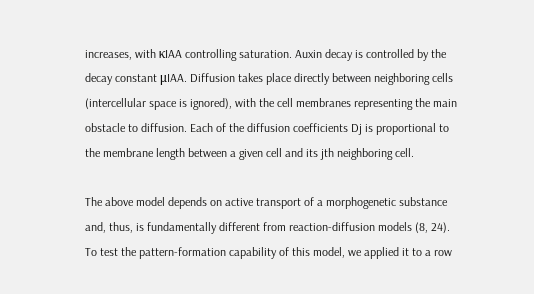increases, with κIAA controlling saturation. Auxin decay is controlled by the decay constant μIAA. Diffusion takes place directly between neighboring cells (intercellular space is ignored), with the cell membranes representing the main obstacle to diffusion. Each of the diffusion coefficients Dj is proportional to the membrane length between a given cell and its jth neighboring cell.

The above model depends on active transport of a morphogenetic substance and, thus, is fundamentally different from reaction-diffusion models (8, 24). To test the pattern-formation capability of this model, we applied it to a row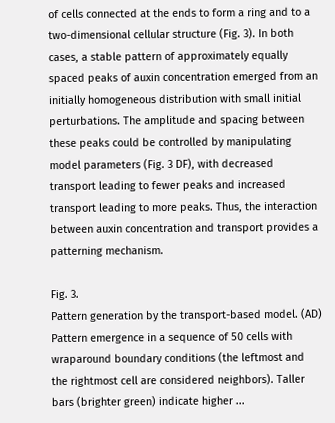of cells connected at the ends to form a ring and to a two-dimensional cellular structure (Fig. 3). In both cases, a stable pattern of approximately equally spaced peaks of auxin concentration emerged from an initially homogeneous distribution with small initial perturbations. The amplitude and spacing between these peaks could be controlled by manipulating model parameters (Fig. 3 DF), with decreased transport leading to fewer peaks and increased transport leading to more peaks. Thus, the interaction between auxin concentration and transport provides a patterning mechanism.

Fig. 3.
Pattern generation by the transport-based model. (AD) Pattern emergence in a sequence of 50 cells with wraparound boundary conditions (the leftmost and the rightmost cell are considered neighbors). Taller bars (brighter green) indicate higher ...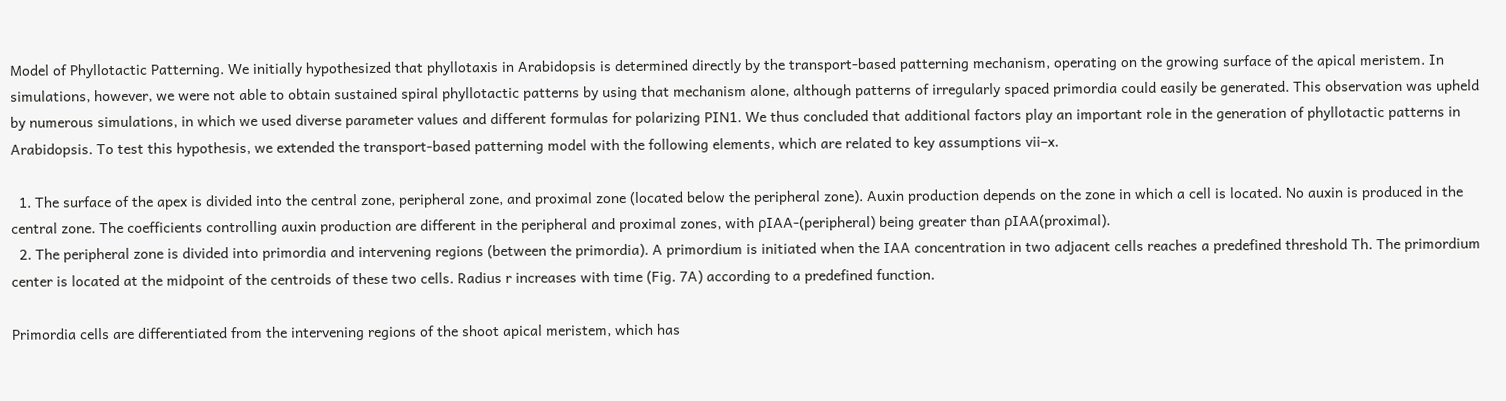Model of Phyllotactic Patterning. We initially hypothesized that phyllotaxis in Arabidopsis is determined directly by the transport-based patterning mechanism, operating on the growing surface of the apical meristem. In simulations, however, we were not able to obtain sustained spiral phyllotactic patterns by using that mechanism alone, although patterns of irregularly spaced primordia could easily be generated. This observation was upheld by numerous simulations, in which we used diverse parameter values and different formulas for polarizing PIN1. We thus concluded that additional factors play an important role in the generation of phyllotactic patterns in Arabidopsis. To test this hypothesis, we extended the transport-based patterning model with the following elements, which are related to key assumptions vii–x.

  1. The surface of the apex is divided into the central zone, peripheral zone, and proximal zone (located below the peripheral zone). Auxin production depends on the zone in which a cell is located. No auxin is produced in the central zone. The coefficients controlling auxin production are different in the peripheral and proximal zones, with ρIAA-(peripheral) being greater than ρIAA(proximal).
  2. The peripheral zone is divided into primordia and intervening regions (between the primordia). A primordium is initiated when the IAA concentration in two adjacent cells reaches a predefined threshold Th. The primordium center is located at the midpoint of the centroids of these two cells. Radius r increases with time (Fig. 7A) according to a predefined function.

Primordia cells are differentiated from the intervening regions of the shoot apical meristem, which has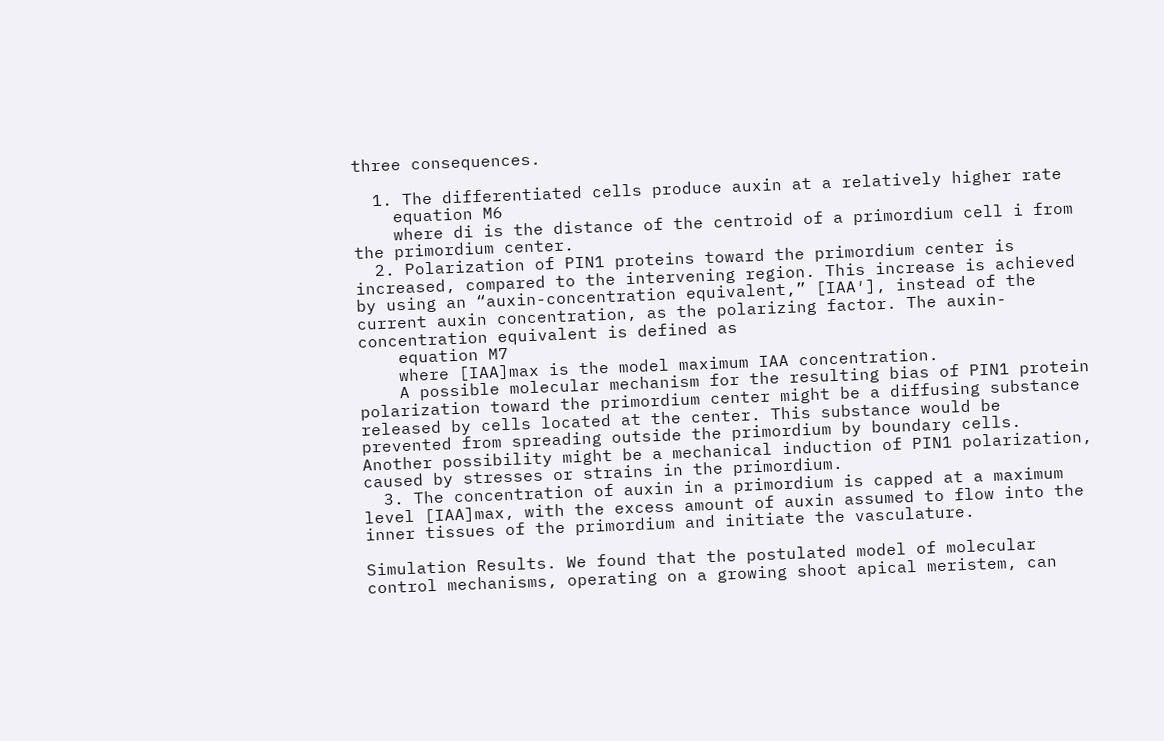three consequences.

  1. The differentiated cells produce auxin at a relatively higher rate
    equation M6
    where di is the distance of the centroid of a primordium cell i from the primordium center.
  2. Polarization of PIN1 proteins toward the primordium center is increased, compared to the intervening region. This increase is achieved by using an “auxin-concentration equivalent,” [IAA′], instead of the current auxin concentration, as the polarizing factor. The auxin-concentration equivalent is defined as
    equation M7
    where [IAA]max is the model maximum IAA concentration.
    A possible molecular mechanism for the resulting bias of PIN1 protein polarization toward the primordium center might be a diffusing substance released by cells located at the center. This substance would be prevented from spreading outside the primordium by boundary cells. Another possibility might be a mechanical induction of PIN1 polarization, caused by stresses or strains in the primordium.
  3. The concentration of auxin in a primordium is capped at a maximum level [IAA]max, with the excess amount of auxin assumed to flow into the inner tissues of the primordium and initiate the vasculature.

Simulation Results. We found that the postulated model of molecular control mechanisms, operating on a growing shoot apical meristem, can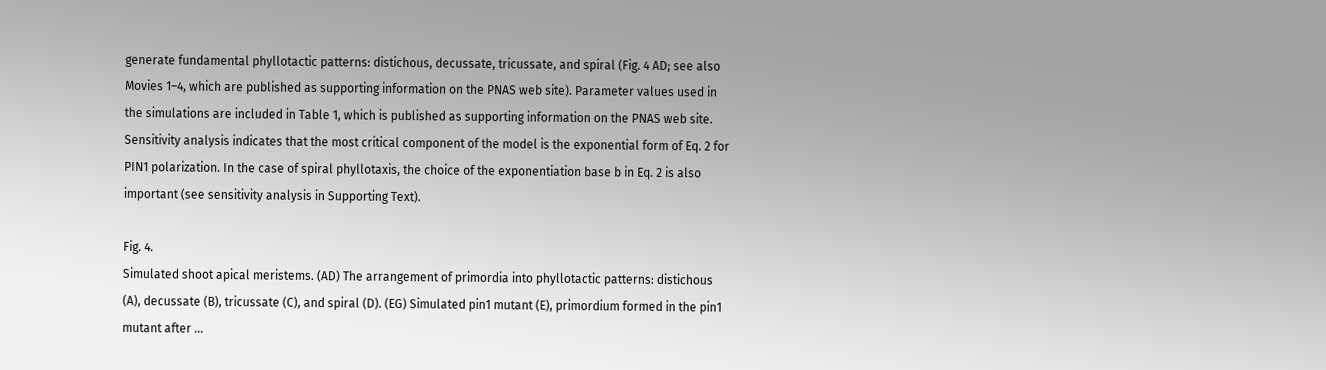generate fundamental phyllotactic patterns: distichous, decussate, tricussate, and spiral (Fig. 4 AD; see also Movies 1–4, which are published as supporting information on the PNAS web site). Parameter values used in the simulations are included in Table 1, which is published as supporting information on the PNAS web site. Sensitivity analysis indicates that the most critical component of the model is the exponential form of Eq. 2 for PIN1 polarization. In the case of spiral phyllotaxis, the choice of the exponentiation base b in Eq. 2 is also important (see sensitivity analysis in Supporting Text).

Fig. 4.
Simulated shoot apical meristems. (AD) The arrangement of primordia into phyllotactic patterns: distichous (A), decussate (B), tricussate (C), and spiral (D). (EG) Simulated pin1 mutant (E), primordium formed in the pin1 mutant after ...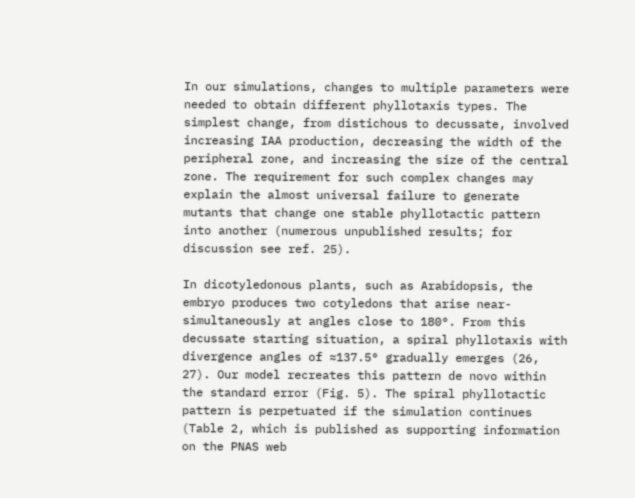In our simulations, changes to multiple parameters were needed to obtain different phyllotaxis types. The simplest change, from distichous to decussate, involved increasing IAA production, decreasing the width of the peripheral zone, and increasing the size of the central zone. The requirement for such complex changes may explain the almost universal failure to generate mutants that change one stable phyllotactic pattern into another (numerous unpublished results; for discussion see ref. 25).

In dicotyledonous plants, such as Arabidopsis, the embryo produces two cotyledons that arise near-simultaneously at angles close to 180°. From this decussate starting situation, a spiral phyllotaxis with divergence angles of ≈137.5° gradually emerges (26, 27). Our model recreates this pattern de novo within the standard error (Fig. 5). The spiral phyllotactic pattern is perpetuated if the simulation continues (Table 2, which is published as supporting information on the PNAS web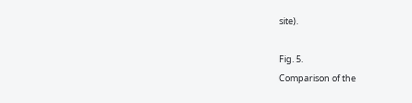site).

Fig. 5.
Comparison of the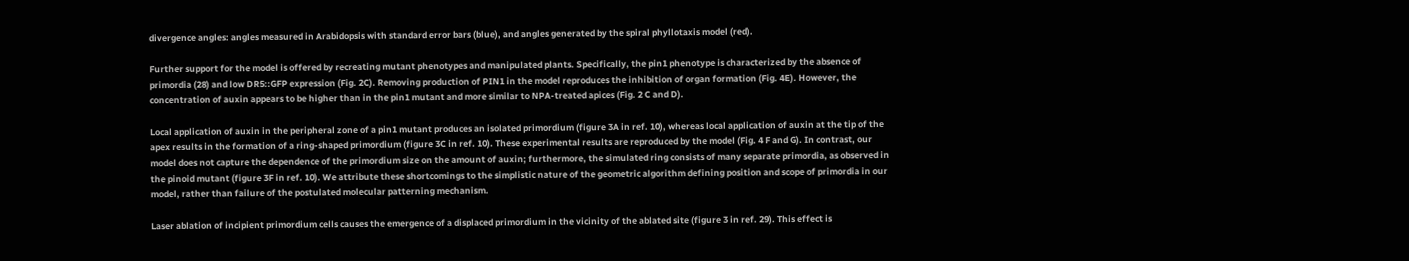divergence angles: angles measured in Arabidopsis with standard error bars (blue), and angles generated by the spiral phyllotaxis model (red).

Further support for the model is offered by recreating mutant phenotypes and manipulated plants. Specifically, the pin1 phenotype is characterized by the absence of primordia (28) and low DR5::GFP expression (Fig. 2C). Removing production of PIN1 in the model reproduces the inhibition of organ formation (Fig. 4E). However, the concentration of auxin appears to be higher than in the pin1 mutant and more similar to NPA-treated apices (Fig. 2 C and D).

Local application of auxin in the peripheral zone of a pin1 mutant produces an isolated primordium (figure 3A in ref. 10), whereas local application of auxin at the tip of the apex results in the formation of a ring-shaped primordium (figure 3C in ref. 10). These experimental results are reproduced by the model (Fig. 4 F and G). In contrast, our model does not capture the dependence of the primordium size on the amount of auxin; furthermore, the simulated ring consists of many separate primordia, as observed in the pinoid mutant (figure 3F in ref. 10). We attribute these shortcomings to the simplistic nature of the geometric algorithm defining position and scope of primordia in our model, rather than failure of the postulated molecular patterning mechanism.

Laser ablation of incipient primordium cells causes the emergence of a displaced primordium in the vicinity of the ablated site (figure 3 in ref. 29). This effect is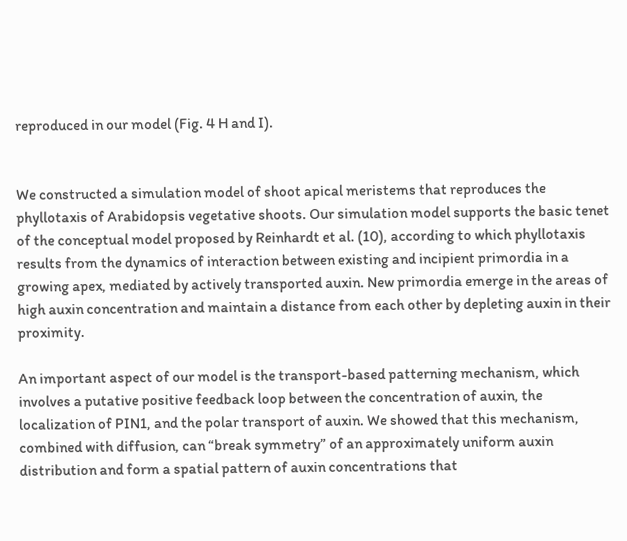reproduced in our model (Fig. 4 H and I).


We constructed a simulation model of shoot apical meristems that reproduces the phyllotaxis of Arabidopsis vegetative shoots. Our simulation model supports the basic tenet of the conceptual model proposed by Reinhardt et al. (10), according to which phyllotaxis results from the dynamics of interaction between existing and incipient primordia in a growing apex, mediated by actively transported auxin. New primordia emerge in the areas of high auxin concentration and maintain a distance from each other by depleting auxin in their proximity.

An important aspect of our model is the transport-based patterning mechanism, which involves a putative positive feedback loop between the concentration of auxin, the localization of PIN1, and the polar transport of auxin. We showed that this mechanism, combined with diffusion, can “break symmetry” of an approximately uniform auxin distribution and form a spatial pattern of auxin concentrations that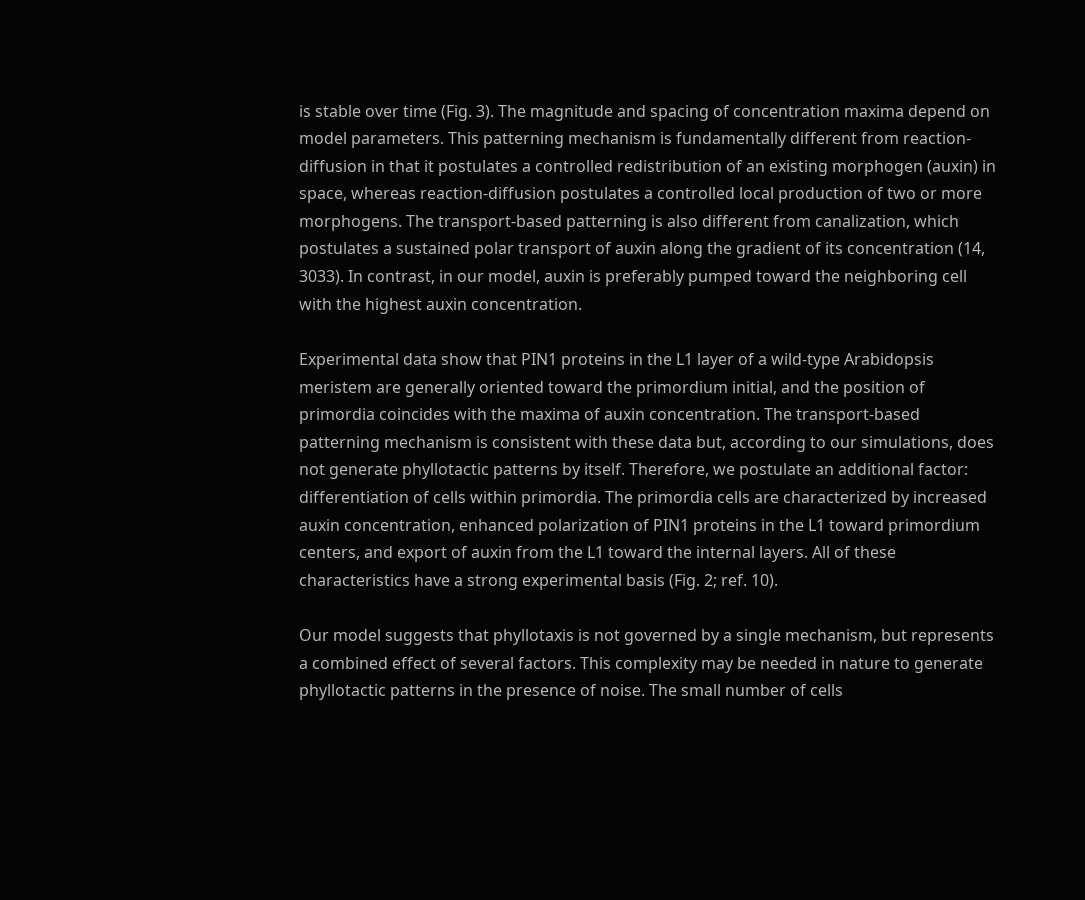is stable over time (Fig. 3). The magnitude and spacing of concentration maxima depend on model parameters. This patterning mechanism is fundamentally different from reaction-diffusion in that it postulates a controlled redistribution of an existing morphogen (auxin) in space, whereas reaction-diffusion postulates a controlled local production of two or more morphogens. The transport-based patterning is also different from canalization, which postulates a sustained polar transport of auxin along the gradient of its concentration (14, 3033). In contrast, in our model, auxin is preferably pumped toward the neighboring cell with the highest auxin concentration.

Experimental data show that PIN1 proteins in the L1 layer of a wild-type Arabidopsis meristem are generally oriented toward the primordium initial, and the position of primordia coincides with the maxima of auxin concentration. The transport-based patterning mechanism is consistent with these data but, according to our simulations, does not generate phyllotactic patterns by itself. Therefore, we postulate an additional factor: differentiation of cells within primordia. The primordia cells are characterized by increased auxin concentration, enhanced polarization of PIN1 proteins in the L1 toward primordium centers, and export of auxin from the L1 toward the internal layers. All of these characteristics have a strong experimental basis (Fig. 2; ref. 10).

Our model suggests that phyllotaxis is not governed by a single mechanism, but represents a combined effect of several factors. This complexity may be needed in nature to generate phyllotactic patterns in the presence of noise. The small number of cells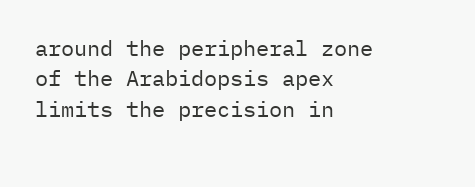around the peripheral zone of the Arabidopsis apex limits the precision in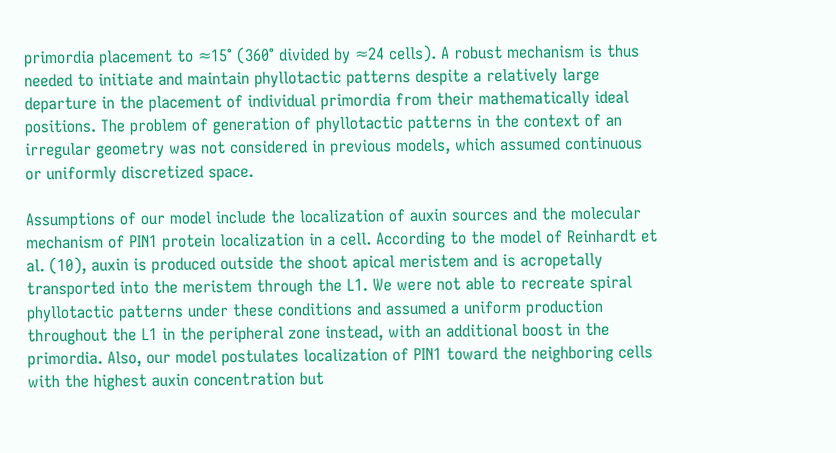primordia placement to ≈15° (360° divided by ≈24 cells). A robust mechanism is thus needed to initiate and maintain phyllotactic patterns despite a relatively large departure in the placement of individual primordia from their mathematically ideal positions. The problem of generation of phyllotactic patterns in the context of an irregular geometry was not considered in previous models, which assumed continuous or uniformly discretized space.

Assumptions of our model include the localization of auxin sources and the molecular mechanism of PIN1 protein localization in a cell. According to the model of Reinhardt et al. (10), auxin is produced outside the shoot apical meristem and is acropetally transported into the meristem through the L1. We were not able to recreate spiral phyllotactic patterns under these conditions and assumed a uniform production throughout the L1 in the peripheral zone instead, with an additional boost in the primordia. Also, our model postulates localization of PIN1 toward the neighboring cells with the highest auxin concentration but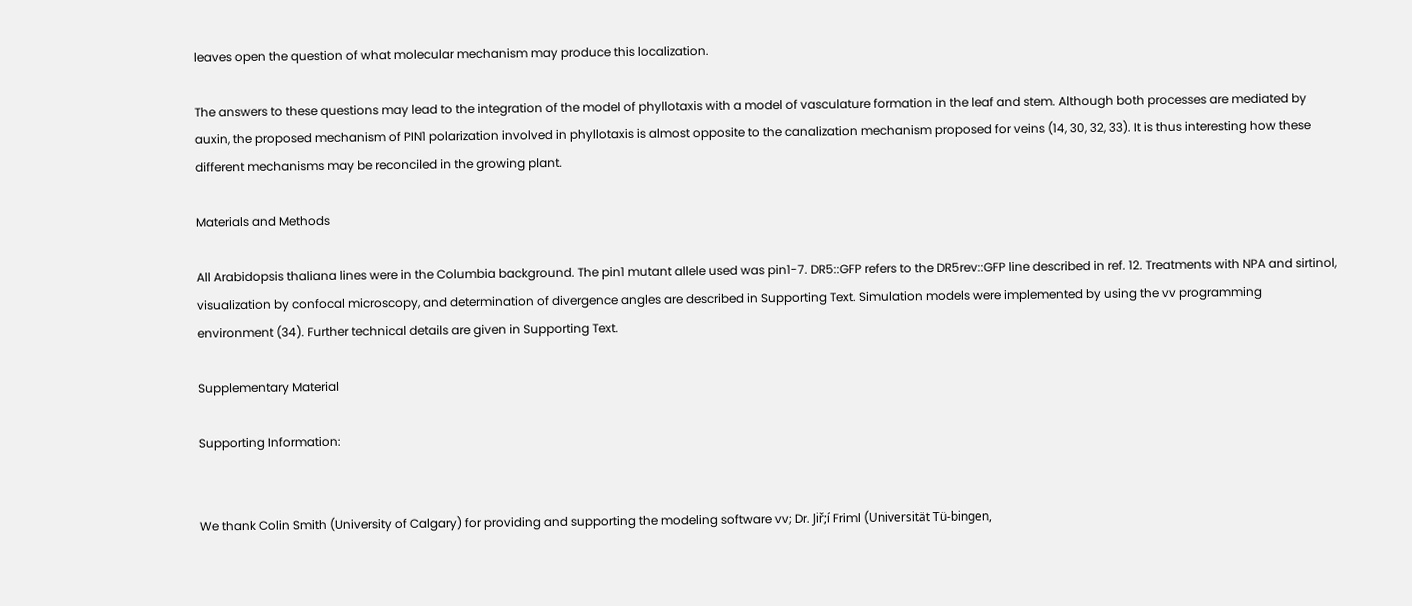leaves open the question of what molecular mechanism may produce this localization.

The answers to these questions may lead to the integration of the model of phyllotaxis with a model of vasculature formation in the leaf and stem. Although both processes are mediated by auxin, the proposed mechanism of PIN1 polarization involved in phyllotaxis is almost opposite to the canalization mechanism proposed for veins (14, 30, 32, 33). It is thus interesting how these different mechanisms may be reconciled in the growing plant.

Materials and Methods

All Arabidopsis thaliana lines were in the Columbia background. The pin1 mutant allele used was pin1-7. DR5::GFP refers to the DR5rev::GFP line described in ref. 12. Treatments with NPA and sirtinol, visualization by confocal microscopy, and determination of divergence angles are described in Supporting Text. Simulation models were implemented by using the vv programming environment (34). Further technical details are given in Supporting Text.

Supplementary Material

Supporting Information:


We thank Colin Smith (University of Calgary) for providing and supporting the modeling software vv; Dr. Jiř;í Friml (Universität Tü-bingen,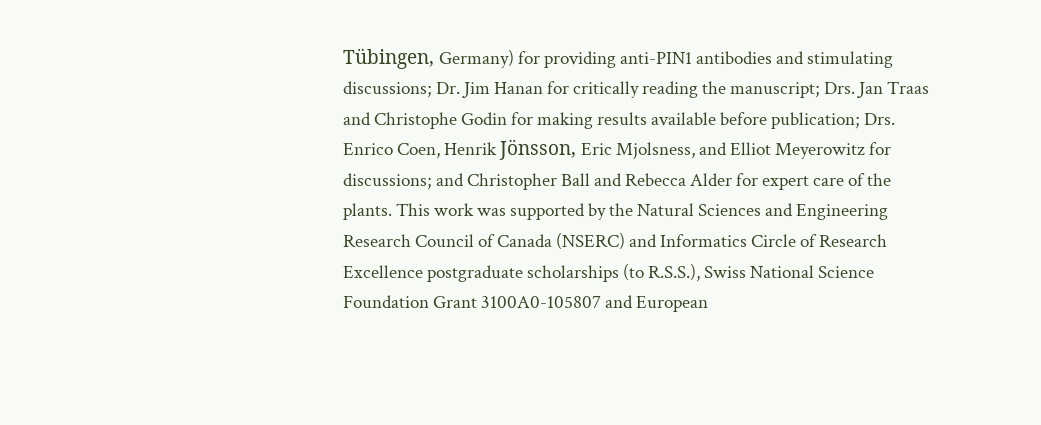Tübingen, Germany) for providing anti-PIN1 antibodies and stimulating discussions; Dr. Jim Hanan for critically reading the manuscript; Drs. Jan Traas and Christophe Godin for making results available before publication; Drs. Enrico Coen, Henrik Jönsson, Eric Mjolsness, and Elliot Meyerowitz for discussions; and Christopher Ball and Rebecca Alder for expert care of the plants. This work was supported by the Natural Sciences and Engineering Research Council of Canada (NSERC) and Informatics Circle of Research Excellence postgraduate scholarships (to R.S.S.), Swiss National Science Foundation Grant 3100A0-105807 and European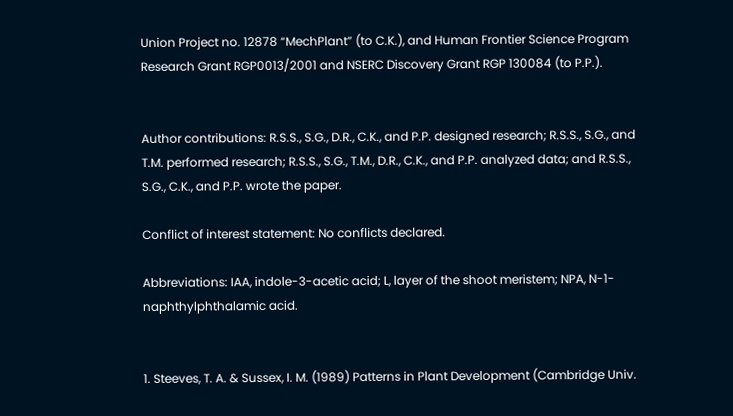Union Project no. 12878 “MechPlant” (to C.K.), and Human Frontier Science Program Research Grant RGP0013/2001 and NSERC Discovery Grant RGP 130084 (to P.P.).


Author contributions: R.S.S., S.G., D.R., C.K., and P.P. designed research; R.S.S., S.G., and T.M. performed research; R.S.S., S.G., T.M., D.R., C.K., and P.P. analyzed data; and R.S.S., S.G., C.K., and P.P. wrote the paper.

Conflict of interest statement: No conflicts declared.

Abbreviations: IAA, indole-3-acetic acid; L, layer of the shoot meristem; NPA, N-1-naphthylphthalamic acid.


1. Steeves, T. A. & Sussex, I. M. (1989) Patterns in Plant Development (Cambridge Univ.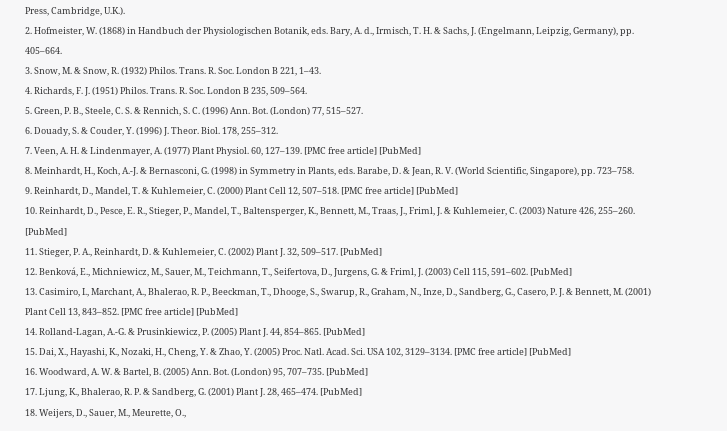Press, Cambridge, U.K.).
2. Hofmeister, W. (1868) in Handbuch der Physiologischen Botanik, eds. Bary, A. d., Irmisch, T. H. & Sachs, J. (Engelmann, Leipzig, Germany), pp. 405–664.
3. Snow, M. & Snow, R. (1932) Philos. Trans. R. Soc. London B 221, 1–43.
4. Richards, F. J. (1951) Philos. Trans. R. Soc. London B 235, 509–564.
5. Green, P. B., Steele, C. S. & Rennich, S. C. (1996) Ann. Bot. (London) 77, 515–527.
6. Douady, S. & Couder, Y. (1996) J. Theor. Biol. 178, 255–312.
7. Veen, A. H. & Lindenmayer, A. (1977) Plant Physiol. 60, 127–139. [PMC free article] [PubMed]
8. Meinhardt, H., Koch, A.-J. & Bernasconi, G. (1998) in Symmetry in Plants, eds. Barabe, D. & Jean, R. V. (World Scientific, Singapore), pp. 723–758.
9. Reinhardt, D., Mandel, T. & Kuhlemeier, C. (2000) Plant Cell 12, 507–518. [PMC free article] [PubMed]
10. Reinhardt, D., Pesce, E. R., Stieger, P., Mandel, T., Baltensperger, K., Bennett, M., Traas, J., Friml, J. & Kuhlemeier, C. (2003) Nature 426, 255–260. [PubMed]
11. Stieger, P. A., Reinhardt, D. & Kuhlemeier, C. (2002) Plant J. 32, 509–517. [PubMed]
12. Benková, E., Michniewicz, M., Sauer, M., Teichmann, T., Seifertova, D., Jurgens, G. & Friml, J. (2003) Cell 115, 591–602. [PubMed]
13. Casimiro, I., Marchant, A., Bhalerao, R. P., Beeckman, T., Dhooge, S., Swarup, R., Graham, N., Inze, D., Sandberg, G., Casero, P. J. & Bennett, M. (2001) Plant Cell 13, 843–852. [PMC free article] [PubMed]
14. Rolland-Lagan, A.-G. & Prusinkiewicz, P. (2005) Plant J. 44, 854–865. [PubMed]
15. Dai, X., Hayashi, K., Nozaki, H., Cheng, Y. & Zhao, Y. (2005) Proc. Natl. Acad. Sci. USA 102, 3129–3134. [PMC free article] [PubMed]
16. Woodward, A. W. & Bartel, B. (2005) Ann. Bot. (London) 95, 707–735. [PubMed]
17. Ljung, K., Bhalerao, R. P. & Sandberg, G. (2001) Plant J. 28, 465–474. [PubMed]
18. Weijers, D., Sauer, M., Meurette, O.,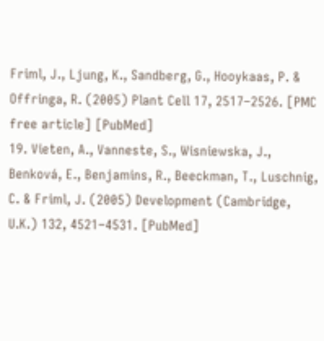Friml, J., Ljung, K., Sandberg, G., Hooykaas, P. & Offringa, R. (2005) Plant Cell 17, 2517–2526. [PMC free article] [PubMed]
19. Vieten, A., Vanneste, S., Wisniewska, J., Benková, E., Benjamins, R., Beeckman, T., Luschnig, C. & Friml, J. (2005) Development (Cambridge, U.K.) 132, 4521–4531. [PubMed]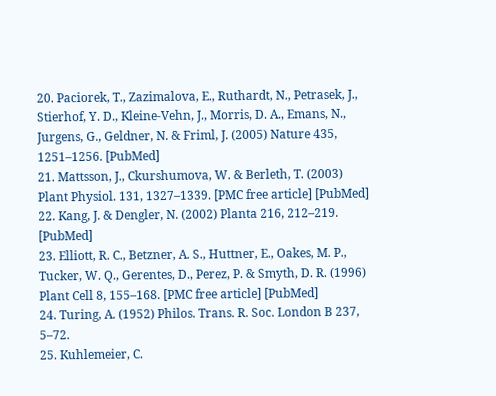20. Paciorek, T., Zazimalova, E., Ruthardt, N., Petrasek, J., Stierhof, Y. D., Kleine-Vehn, J., Morris, D. A., Emans, N., Jurgens, G., Geldner, N. & Friml, J. (2005) Nature 435, 1251–1256. [PubMed]
21. Mattsson, J., Ckurshumova, W. & Berleth, T. (2003) Plant Physiol. 131, 1327–1339. [PMC free article] [PubMed]
22. Kang, J. & Dengler, N. (2002) Planta 216, 212–219. [PubMed]
23. Elliott, R. C., Betzner, A. S., Huttner, E., Oakes, M. P., Tucker, W. Q., Gerentes, D., Perez, P. & Smyth, D. R. (1996) Plant Cell 8, 155–168. [PMC free article] [PubMed]
24. Turing, A. (1952) Philos. Trans. R. Soc. London B 237, 5–72.
25. Kuhlemeier, C.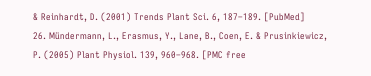& Reinhardt, D. (2001) Trends Plant Sci. 6, 187–189. [PubMed]
26. Mündermann, L., Erasmus, Y., Lane, B., Coen, E. & Prusinkiewicz, P. (2005) Plant Physiol. 139, 960–968. [PMC free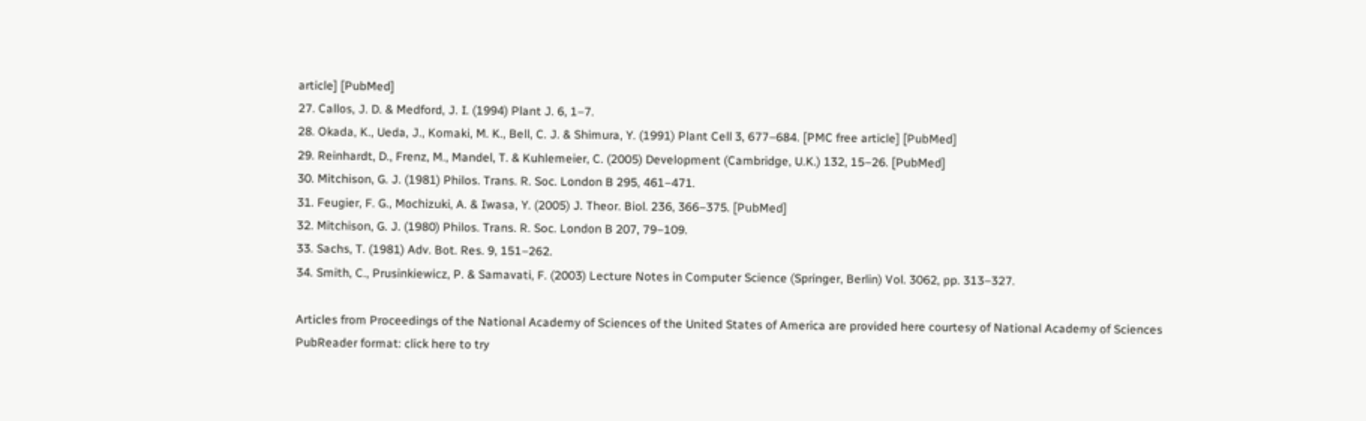article] [PubMed]
27. Callos, J. D. & Medford, J. I. (1994) Plant J. 6, 1–7.
28. Okada, K., Ueda, J., Komaki, M. K., Bell, C. J. & Shimura, Y. (1991) Plant Cell 3, 677–684. [PMC free article] [PubMed]
29. Reinhardt, D., Frenz, M., Mandel, T. & Kuhlemeier, C. (2005) Development (Cambridge, U.K.) 132, 15–26. [PubMed]
30. Mitchison, G. J. (1981) Philos. Trans. R. Soc. London B 295, 461–471.
31. Feugier, F. G., Mochizuki, A. & Iwasa, Y. (2005) J. Theor. Biol. 236, 366–375. [PubMed]
32. Mitchison, G. J. (1980) Philos. Trans. R. Soc. London B 207, 79–109.
33. Sachs, T. (1981) Adv. Bot. Res. 9, 151–262.
34. Smith, C., Prusinkiewicz, P. & Samavati, F. (2003) Lecture Notes in Computer Science (Springer, Berlin) Vol. 3062, pp. 313–327.

Articles from Proceedings of the National Academy of Sciences of the United States of America are provided here courtesy of National Academy of Sciences
PubReader format: click here to try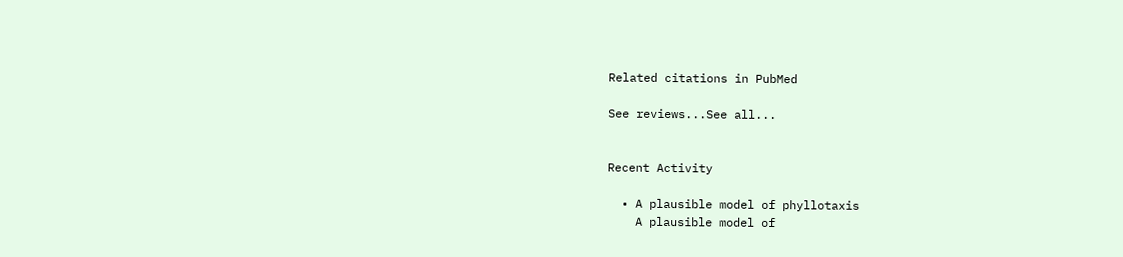Related citations in PubMed

See reviews...See all...


Recent Activity

  • A plausible model of phyllotaxis
    A plausible model of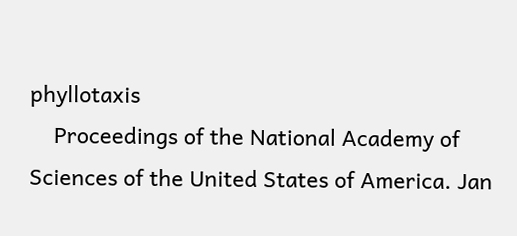phyllotaxis
    Proceedings of the National Academy of Sciences of the United States of America. Jan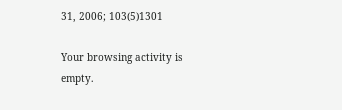31, 2006; 103(5)1301

Your browsing activity is empty.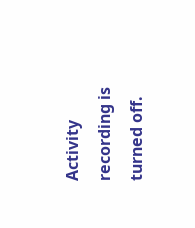Activity recording is turned off.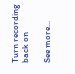Turn recording back on

See more...